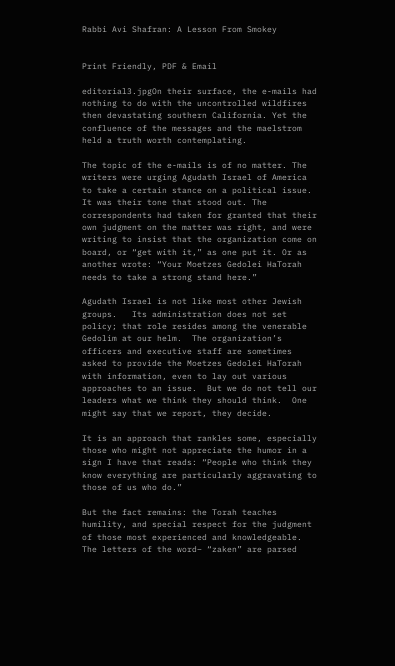Rabbi Avi Shafran: A Lesson From Smokey


Print Friendly, PDF & Email

editorial3.jpgOn their surface, the e-mails had nothing to do with the uncontrolled wildfires then devastating southern California. Yet the confluence of the messages and the maelstrom held a truth worth contemplating.

The topic of the e-mails is of no matter. The writers were urging Agudath Israel of America to take a certain stance on a political issue. It was their tone that stood out. The correspondents had taken for granted that their own judgment on the matter was right, and were writing to insist that the organization come on board, or “get with it,” as one put it. Or as another wrote: “Your Moetzes Gedolei HaTorah needs to take a strong stand here.”

Agudath Israel is not like most other Jewish groups.   Its administration does not set policy; that role resides among the venerable Gedolim at our helm.  The organization’s officers and executive staff are sometimes asked to provide the Moetzes Gedolei HaTorah with information, even to lay out various approaches to an issue.  But we do not tell our leaders what we think they should think.  One might say that we report, they decide.

It is an approach that rankles some, especially those who might not appreciate the humor in a sign I have that reads: “People who think they know everything are particularly aggravating to those of us who do.”

But the fact remains: the Torah teaches humility, and special respect for the judgment of those most experienced and knowledgeable.  The letters of the word– “zaken” are parsed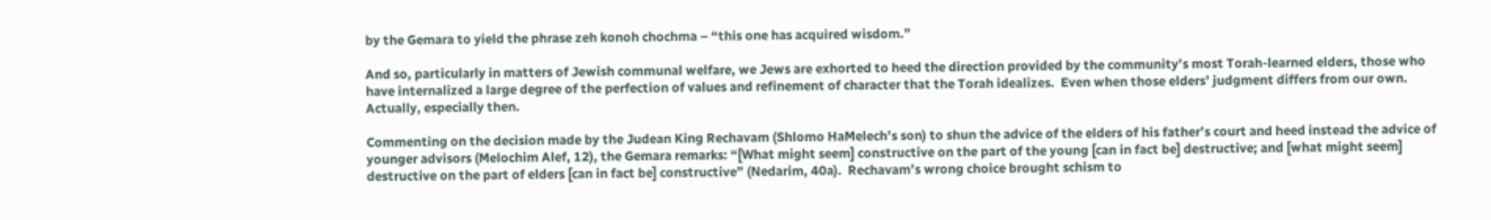by the Gemara to yield the phrase zeh konoh chochma – “this one has acquired wisdom.”

And so, particularly in matters of Jewish communal welfare, we Jews are exhorted to heed the direction provided by the community’s most Torah-learned elders, those who have internalized a large degree of the perfection of values and refinement of character that the Torah idealizes.  Even when those elders’ judgment differs from our own.  Actually, especially then.

Commenting on the decision made by the Judean King Rechavam (Shlomo HaMelech’s son) to shun the advice of the elders of his father’s court and heed instead the advice of younger advisors (Melochim Alef, 12), the Gemara remarks: “[What might seem] constructive on the part of the young [can in fact be] destructive; and [what might seem] destructive on the part of elders [can in fact be] constructive” (Nedarim, 40a).  Rechavam’s wrong choice brought schism to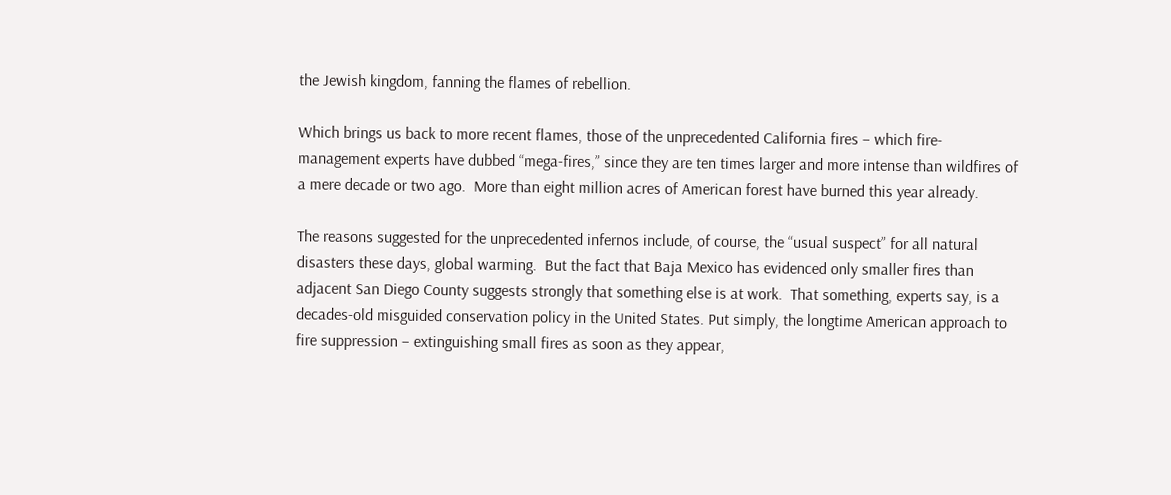the Jewish kingdom, fanning the flames of rebellion.

Which brings us back to more recent flames, those of the unprecedented California fires – which fire-management experts have dubbed “mega-fires,” since they are ten times larger and more intense than wildfires of a mere decade or two ago.  More than eight million acres of American forest have burned this year already.

The reasons suggested for the unprecedented infernos include, of course, the “usual suspect” for all natural disasters these days, global warming.  But the fact that Baja Mexico has evidenced only smaller fires than adjacent San Diego County suggests strongly that something else is at work.  That something, experts say, is a decades-old misguided conservation policy in the United States. Put simply, the longtime American approach to fire suppression – extinguishing small fires as soon as they appear,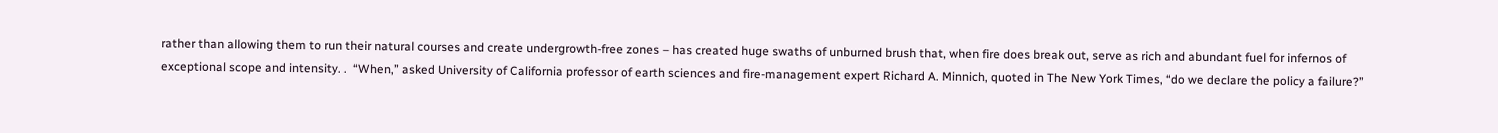rather than allowing them to run their natural courses and create undergrowth-free zones – has created huge swaths of unburned brush that, when fire does break out, serve as rich and abundant fuel for infernos of exceptional scope and intensity. .  “When,” asked University of California professor of earth sciences and fire-management expert Richard A. Minnich, quoted in The New York Times, “do we declare the policy a failure?”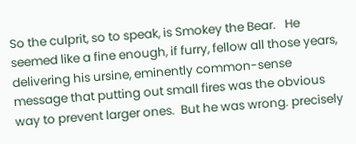So the culprit, so to speak, is Smokey the Bear.   He seemed like a fine enough, if furry, fellow all those years, delivering his ursine, eminently common-sense message that putting out small fires was the obvious way to prevent larger ones.  But he was wrong. precisely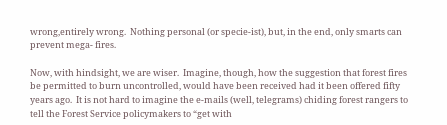wrong,entirely wrong.  Nothing personal (or specie-ist), but, in the end, only smarts can prevent mega- fires.

Now, with hindsight, we are wiser.  Imagine, though, how the suggestion that forest fires be permitted to burn uncontrolled, would have been received had it been offered fifty years ago.  It is not hard to imagine the e-mails (well, telegrams) chiding forest rangers to tell the Forest Service policymakers to “get with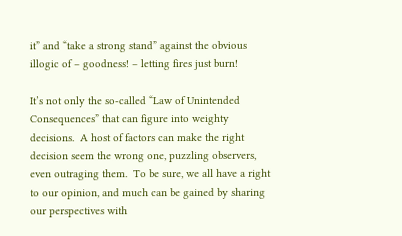it” and “take a strong stand” against the obvious illogic of – goodness! – letting fires just burn!

It’s not only the so-called “Law of Unintended Consequences” that can figure into weighty decisions.  A host of factors can make the right decision seem the wrong one, puzzling observers, even outraging them.  To be sure, we all have a right to our opinion, and much can be gained by sharing our perspectives with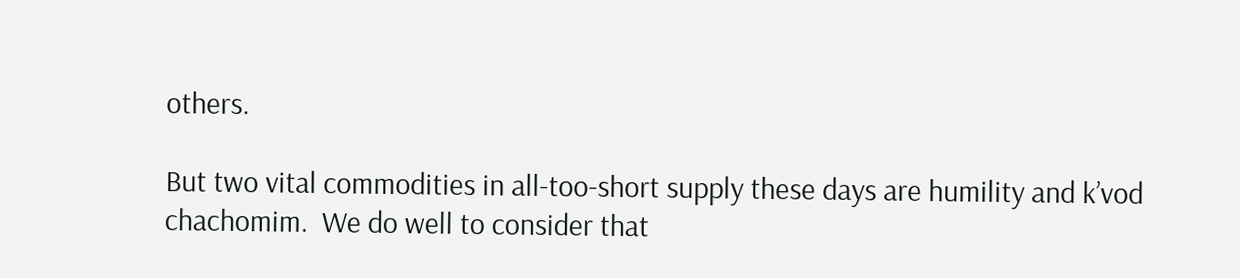others.

But two vital commodities in all-too-short supply these days are humility and k’vod chachomim.  We do well to consider that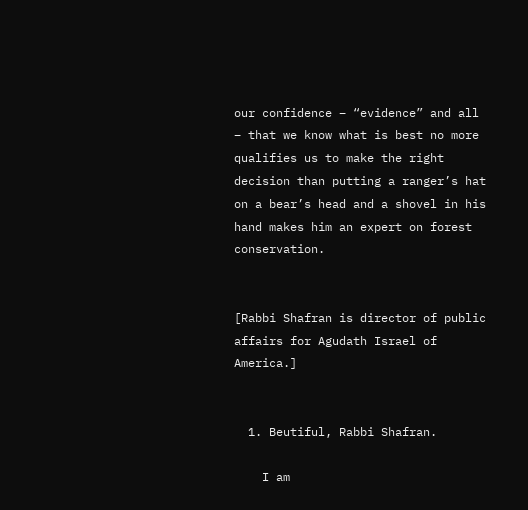our confidence – “evidence” and all – that we know what is best no more qualifies us to make the right decision than putting a ranger’s hat on a bear’s head and a shovel in his hand makes him an expert on forest conservation.


[Rabbi Shafran is director of public affairs for Agudath Israel of America.]


  1. Beutiful, Rabbi Shafran.

    I am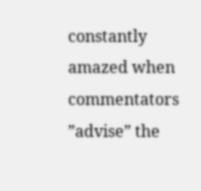constantly amazed when commentators ”advise” the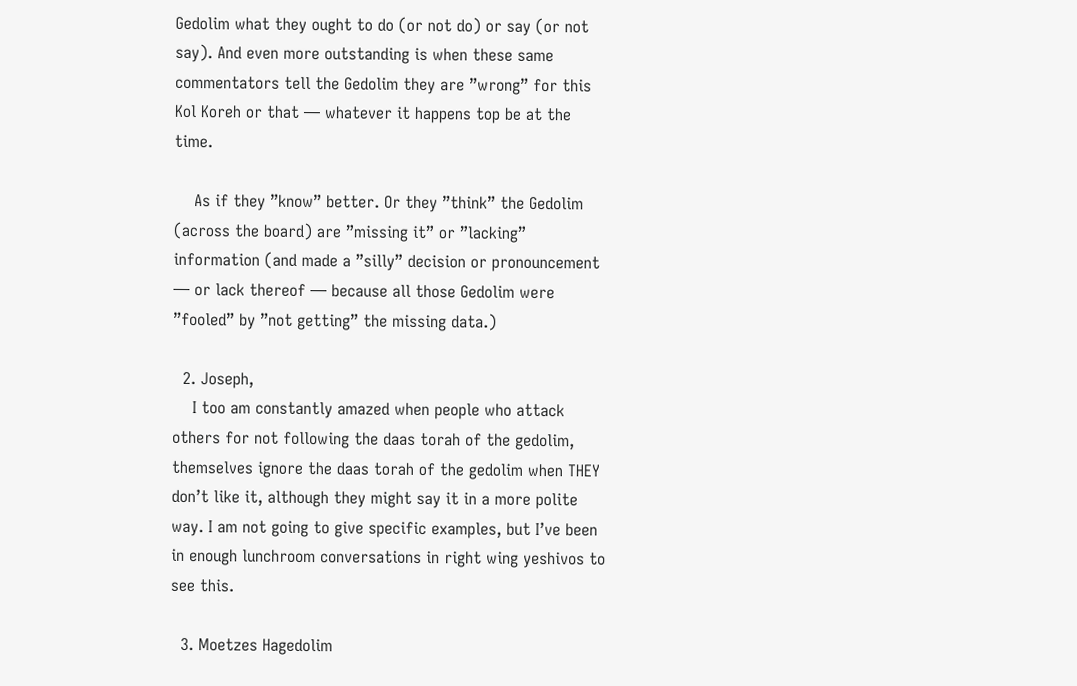Gedolim what they ought to do (or not do) or say (or not say). And even more outstanding is when these same commentators tell the Gedolim they are ”wrong” for this Kol Koreh or that — whatever it happens top be at the time.

    As if they ”know” better. Or they ”think” the Gedolim (across the board) are ”missing it” or ”lacking” information (and made a ”silly” decision or pronouncement — or lack thereof — because all those Gedolim were ”fooled” by ”not getting” the missing data.)

  2. Joseph,
    I too am constantly amazed when people who attack others for not following the daas torah of the gedolim, themselves ignore the daas torah of the gedolim when THEY don’t like it, although they might say it in a more polite way. I am not going to give specific examples, but I’ve been in enough lunchroom conversations in right wing yeshivos to see this.

  3. Moetzes Hagedolim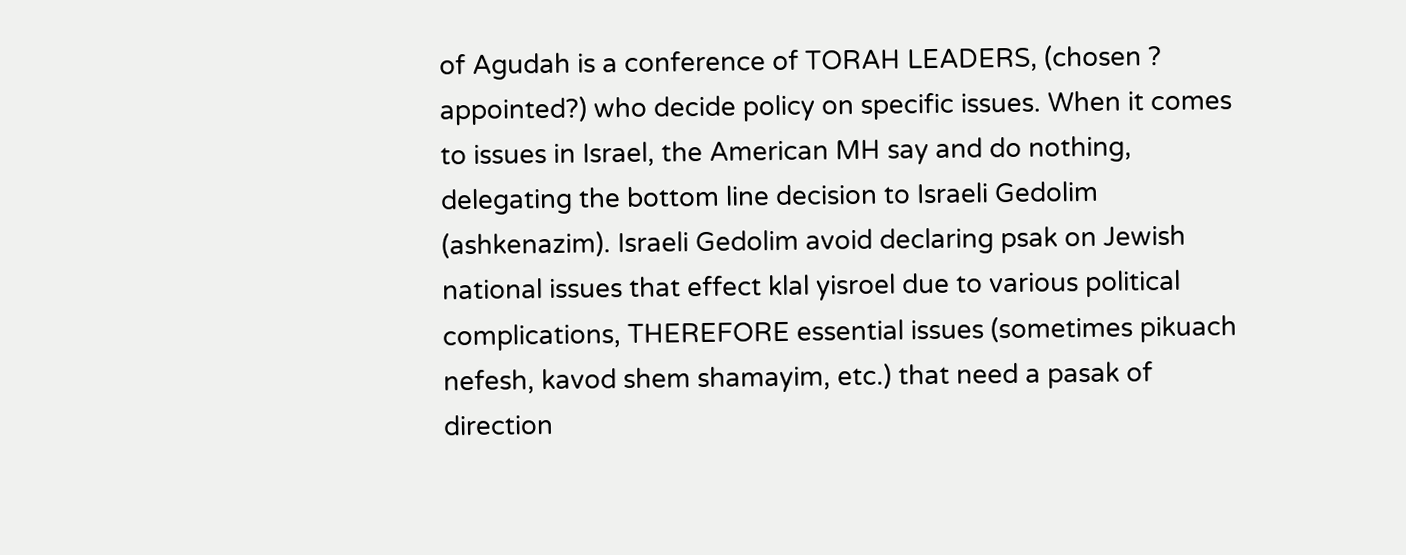of Agudah is a conference of TORAH LEADERS, (chosen ? appointed?) who decide policy on specific issues. When it comes to issues in Israel, the American MH say and do nothing, delegating the bottom line decision to Israeli Gedolim (ashkenazim). Israeli Gedolim avoid declaring psak on Jewish national issues that effect klal yisroel due to various political complications, THEREFORE essential issues (sometimes pikuach nefesh, kavod shem shamayim, etc.) that need a pasak of direction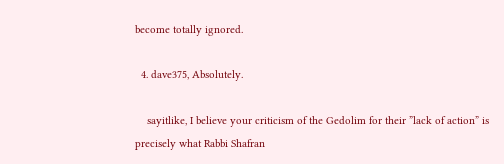become totally ignored.

  4. dave375, Absolutely.

    sayitlike, I believe your criticism of the Gedolim for their ”lack of action” is precisely what Rabbi Shafran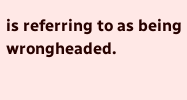is referring to as being wrongheaded.